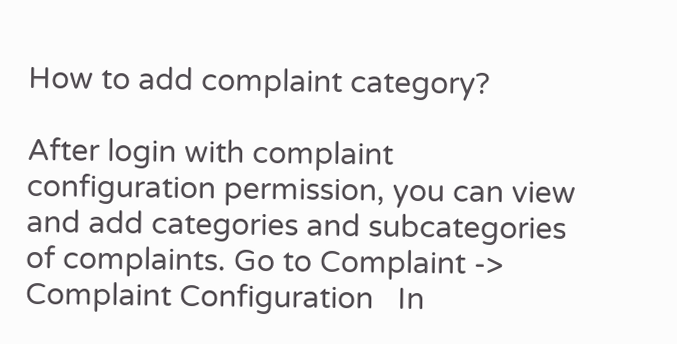How to add complaint category?

After login with complaint configuration permission, you can view and add categories and subcategories of complaints. Go to Complaint -> Complaint Configuration   In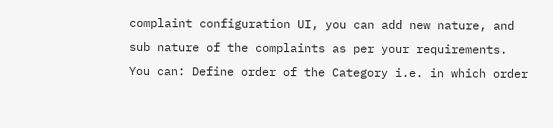complaint configuration UI, you can add new nature, and sub nature of the complaints as per your requirements. You can: Define order of the Category i.e. in which order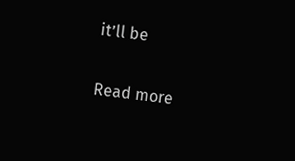it’ll be

Read more